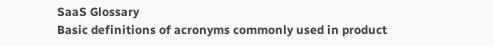SaaS Glossary
Basic definitions of acronyms commonly used in product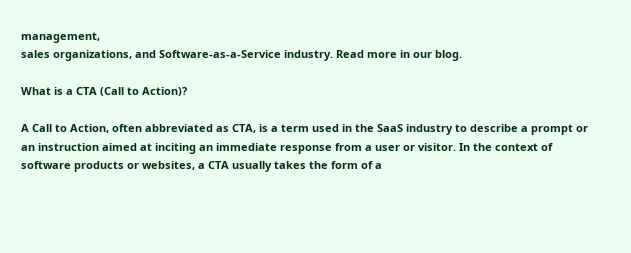management,
sales organizations, and Software-as-a-Service industry. Read more in our blog.

What is a CTA (Call to Action)?

A Call to Action, often abbreviated as CTA, is a term used in the SaaS industry to describe a prompt or an instruction aimed at inciting an immediate response from a user or visitor. In the context of software products or websites, a CTA usually takes the form of a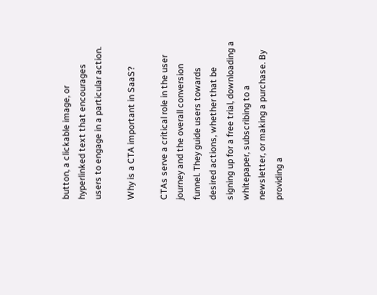button, a clickable image, or hyperlinked text that encourages users to engage in a particular action.

Why is a CTA important in SaaS?

CTAs serve a critical role in the user journey and the overall conversion funnel. They guide users towards desired actions, whether that be signing up for a free trial, downloading a whitepaper, subscribing to a newsletter, or making a purchase. By providing a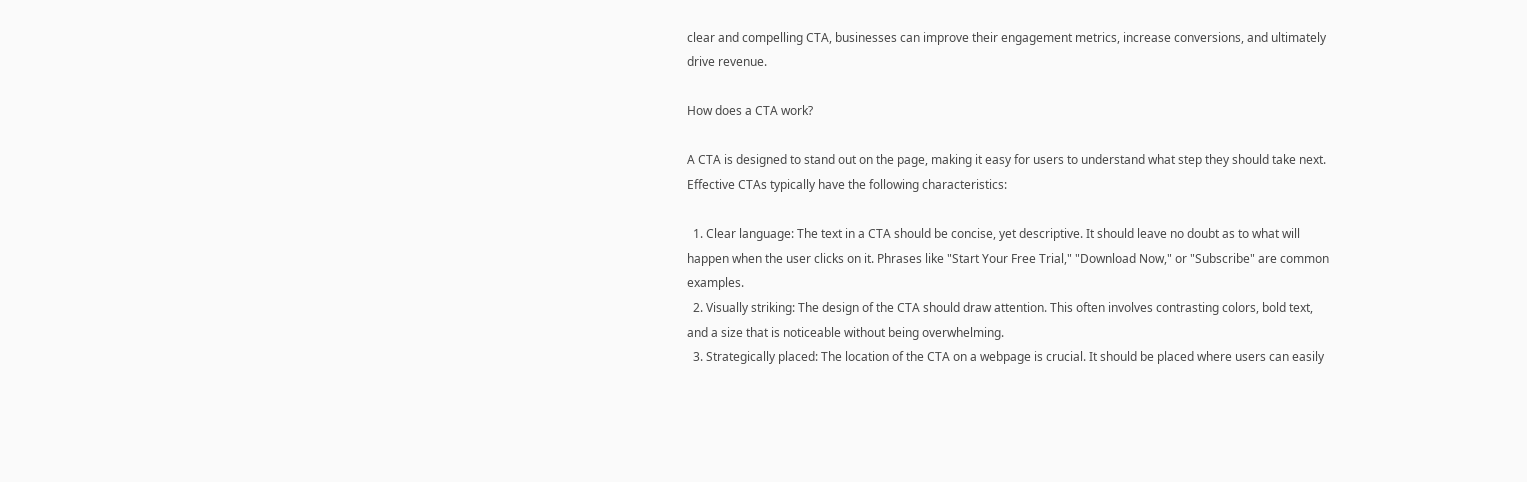clear and compelling CTA, businesses can improve their engagement metrics, increase conversions, and ultimately drive revenue.

How does a CTA work?

A CTA is designed to stand out on the page, making it easy for users to understand what step they should take next. Effective CTAs typically have the following characteristics:

  1. Clear language: The text in a CTA should be concise, yet descriptive. It should leave no doubt as to what will happen when the user clicks on it. Phrases like "Start Your Free Trial," "Download Now," or "Subscribe" are common examples.
  2. Visually striking: The design of the CTA should draw attention. This often involves contrasting colors, bold text, and a size that is noticeable without being overwhelming.
  3. Strategically placed: The location of the CTA on a webpage is crucial. It should be placed where users can easily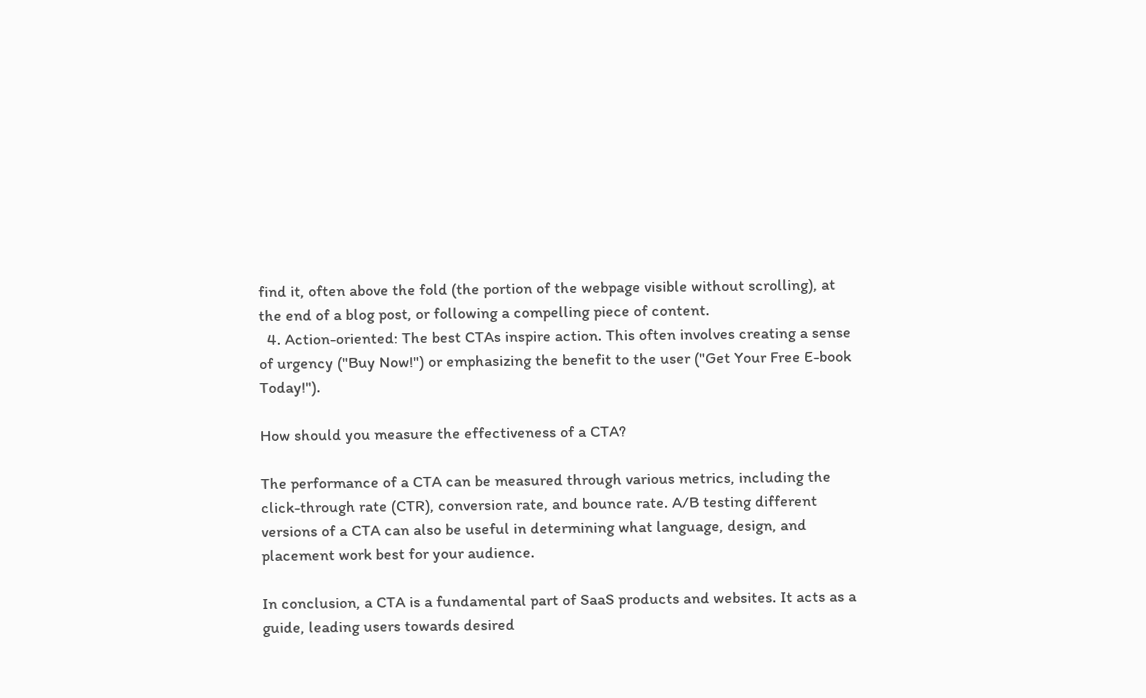find it, often above the fold (the portion of the webpage visible without scrolling), at the end of a blog post, or following a compelling piece of content.
  4. Action-oriented: The best CTAs inspire action. This often involves creating a sense of urgency ("Buy Now!") or emphasizing the benefit to the user ("Get Your Free E-book Today!").

How should you measure the effectiveness of a CTA?

The performance of a CTA can be measured through various metrics, including the click-through rate (CTR), conversion rate, and bounce rate. A/B testing different versions of a CTA can also be useful in determining what language, design, and placement work best for your audience.

In conclusion, a CTA is a fundamental part of SaaS products and websites. It acts as a guide, leading users towards desired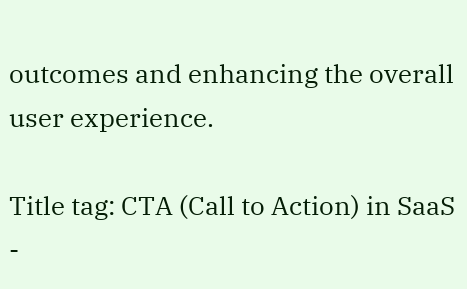outcomes and enhancing the overall user experience.

Title tag: CTA (Call to Action) in SaaS -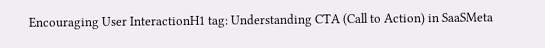Encouraging User InteractionH1 tag: Understanding CTA (Call to Action) in SaaSMeta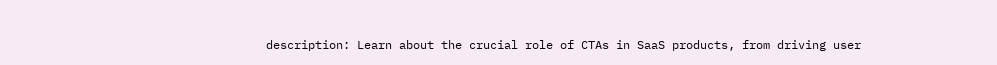description: Learn about the crucial role of CTAs in SaaS products, from driving user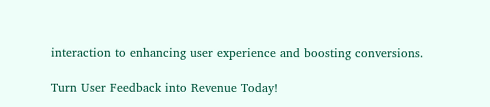interaction to enhancing user experience and boosting conversions.

Turn User Feedback into Revenue Today!